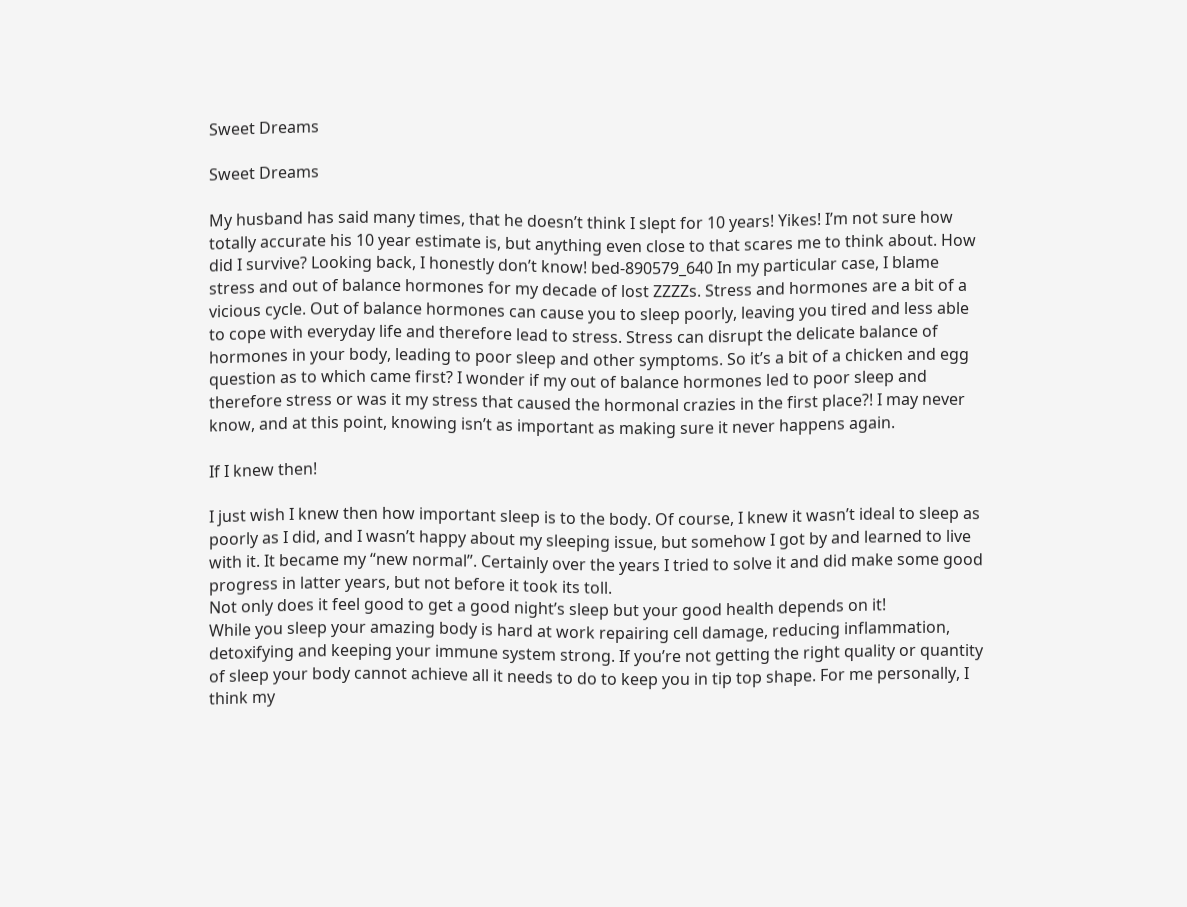Sweet Dreams

Sweet Dreams

My husband has said many times, that he doesn’t think I slept for 10 years! Yikes! I’m not sure how totally accurate his 10 year estimate is, but anything even close to that scares me to think about. How did I survive? Looking back, I honestly don’t know! bed-890579_640 In my particular case, I blame stress and out of balance hormones for my decade of lost ZZZZs. Stress and hormones are a bit of a vicious cycle. Out of balance hormones can cause you to sleep poorly, leaving you tired and less able to cope with everyday life and therefore lead to stress. Stress can disrupt the delicate balance of hormones in your body, leading to poor sleep and other symptoms. So it’s a bit of a chicken and egg question as to which came first? I wonder if my out of balance hormones led to poor sleep and therefore stress or was it my stress that caused the hormonal crazies in the first place?! I may never know, and at this point, knowing isn’t as important as making sure it never happens again.

If I knew then!

I just wish I knew then how important sleep is to the body. Of course, I knew it wasn’t ideal to sleep as poorly as I did, and I wasn’t happy about my sleeping issue, but somehow I got by and learned to live with it. It became my “new normal”. Certainly over the years I tried to solve it and did make some good progress in latter years, but not before it took its toll.
Not only does it feel good to get a good night’s sleep but your good health depends on it!
While you sleep your amazing body is hard at work repairing cell damage, reducing inflammation, detoxifying and keeping your immune system strong. If you’re not getting the right quality or quantity of sleep your body cannot achieve all it needs to do to keep you in tip top shape. For me personally, I think my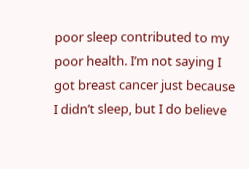poor sleep contributed to my poor health. I’m not saying I got breast cancer just because I didn’t sleep, but I do believe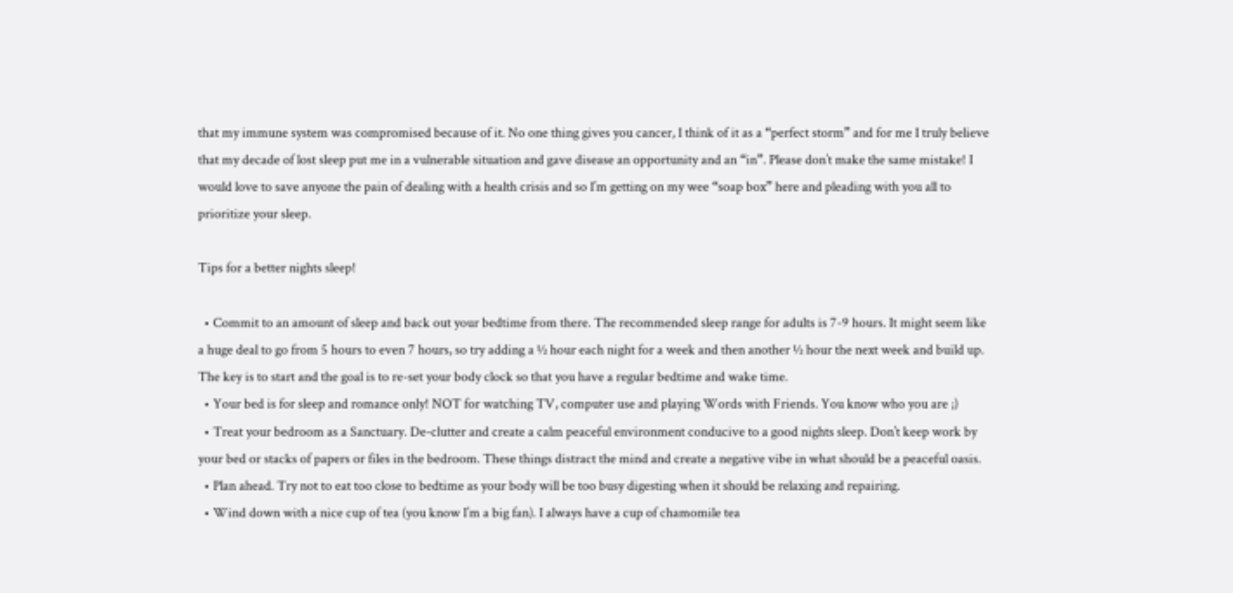that my immune system was compromised because of it. No one thing gives you cancer, I think of it as a “perfect storm” and for me I truly believe that my decade of lost sleep put me in a vulnerable situation and gave disease an opportunity and an “in”. Please don’t make the same mistake! I would love to save anyone the pain of dealing with a health crisis and so I’m getting on my wee “soap box” here and pleading with you all to prioritize your sleep.

Tips for a better nights sleep!

  • Commit to an amount of sleep and back out your bedtime from there. The recommended sleep range for adults is 7-9 hours. It might seem like a huge deal to go from 5 hours to even 7 hours, so try adding a ½ hour each night for a week and then another ½ hour the next week and build up. The key is to start and the goal is to re-set your body clock so that you have a regular bedtime and wake time.
  • Your bed is for sleep and romance only! NOT for watching TV, computer use and playing Words with Friends. You know who you are ;)
  • Treat your bedroom as a Sanctuary. De-clutter and create a calm peaceful environment conducive to a good nights sleep. Don’t keep work by your bed or stacks of papers or files in the bedroom. These things distract the mind and create a negative vibe in what should be a peaceful oasis.
  • Plan ahead. Try not to eat too close to bedtime as your body will be too busy digesting when it should be relaxing and repairing.
  • Wind down with a nice cup of tea (you know I’m a big fan). I always have a cup of chamomile tea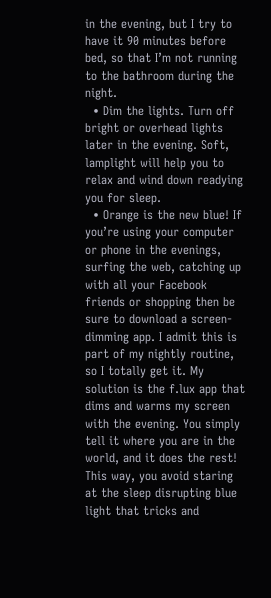in the evening, but I try to have it 90 minutes before bed, so that I’m not running to the bathroom during the night.
  • Dim the lights. Turn off bright or overhead lights later in the evening. Soft, lamplight will help you to relax and wind down readying you for sleep.
  • Orange is the new blue! If you’re using your computer or phone in the evenings, surfing the web, catching up with all your Facebook friends or shopping then be sure to download a screen-dimming app. I admit this is part of my nightly routine, so I totally get it. My solution is the f.lux app that dims and warms my screen with the evening. You simply tell it where you are in the world, and it does the rest! This way, you avoid staring at the sleep disrupting blue light that tricks and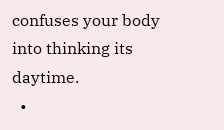confuses your body into thinking its daytime.
  •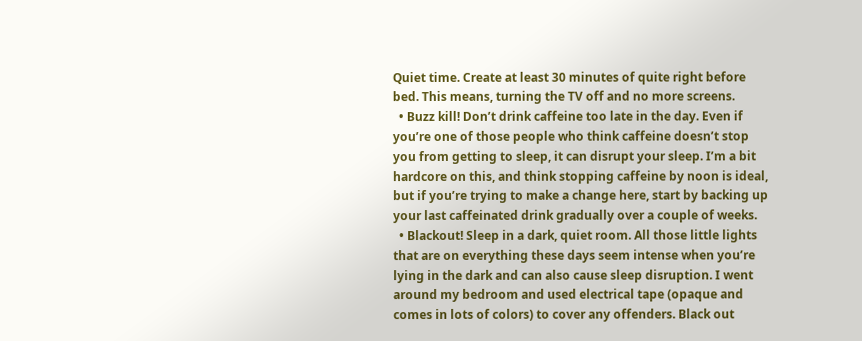Quiet time. Create at least 30 minutes of quite right before bed. This means, turning the TV off and no more screens.
  • Buzz kill! Don’t drink caffeine too late in the day. Even if you’re one of those people who think caffeine doesn’t stop you from getting to sleep, it can disrupt your sleep. I’m a bit hardcore on this, and think stopping caffeine by noon is ideal, but if you’re trying to make a change here, start by backing up your last caffeinated drink gradually over a couple of weeks.
  • Blackout! Sleep in a dark, quiet room. All those little lights that are on everything these days seem intense when you’re lying in the dark and can also cause sleep disruption. I went around my bedroom and used electrical tape (opaque and comes in lots of colors) to cover any offenders. Black out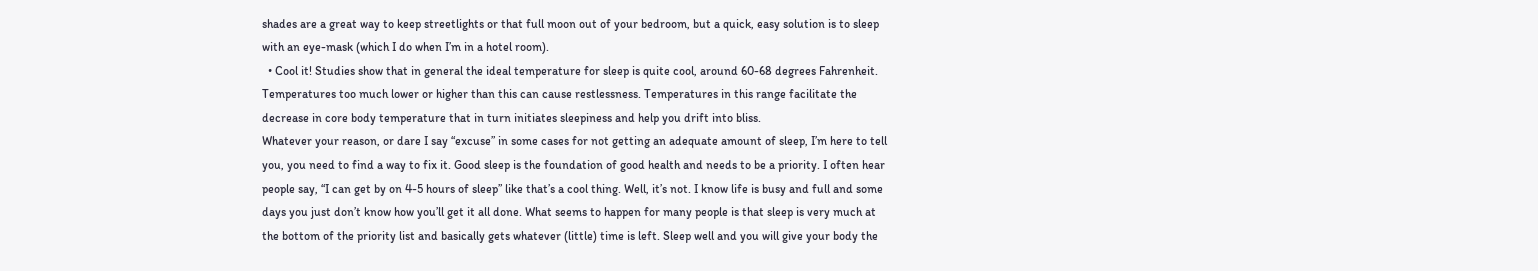shades are a great way to keep streetlights or that full moon out of your bedroom, but a quick, easy solution is to sleep with an eye-mask (which I do when I’m in a hotel room).
  • Cool it! Studies show that in general the ideal temperature for sleep is quite cool, around 60-68 degrees Fahrenheit. Temperatures too much lower or higher than this can cause restlessness. Temperatures in this range facilitate the decrease in core body temperature that in turn initiates sleepiness and help you drift into bliss.
Whatever your reason, or dare I say “excuse” in some cases for not getting an adequate amount of sleep, I’m here to tell you, you need to find a way to fix it. Good sleep is the foundation of good health and needs to be a priority. I often hear people say, “I can get by on 4-5 hours of sleep” like that’s a cool thing. Well, it’s not. I know life is busy and full and some days you just don’t know how you’ll get it all done. What seems to happen for many people is that sleep is very much at the bottom of the priority list and basically gets whatever (little) time is left. Sleep well and you will give your body the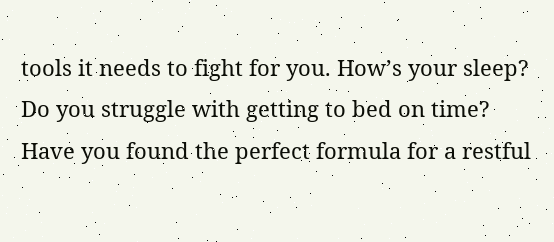tools it needs to fight for you. How’s your sleep? Do you struggle with getting to bed on time? Have you found the perfect formula for a restful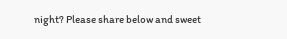night? Please share below and sweet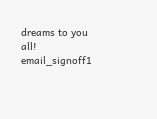dreams to you all! email_signoff1